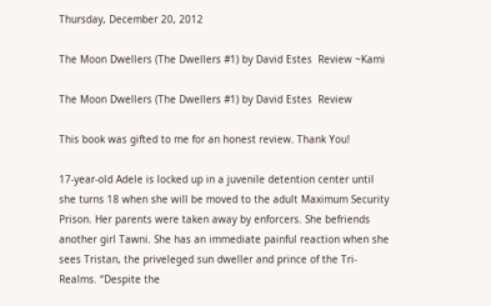Thursday, December 20, 2012

The Moon Dwellers (The Dwellers #1) by David Estes  Review ~Kami

The Moon Dwellers (The Dwellers #1) by David Estes  Review

This book was gifted to me for an honest review. Thank You!

17-year-old Adele is locked up in a juvenile detention center until she turns 18 when she will be moved to the adult Maximum Security Prison. Her parents were taken away by enforcers. She befriends another girl Tawni. She has an immediate painful reaction when she sees Tristan, the priveleged sun dweller and prince of the Tri-Realms. “Despite the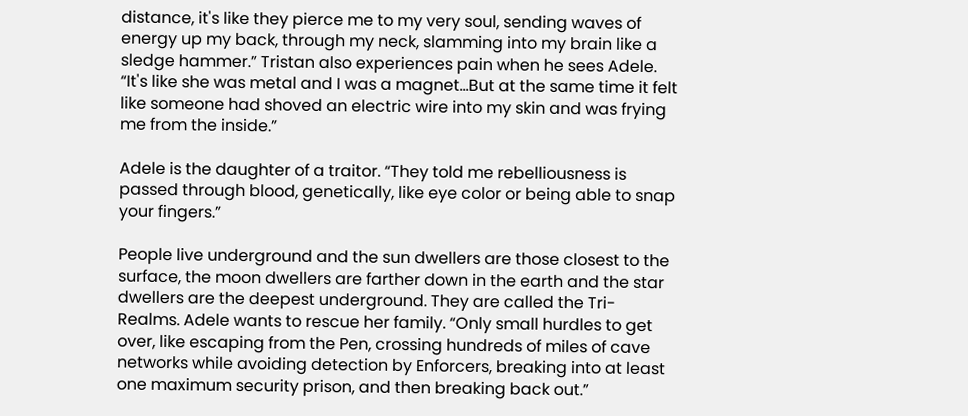distance, it's like they pierce me to my very soul, sending waves of energy up my back, through my neck, slamming into my brain like a sledge hammer.” Tristan also experiences pain when he sees Adele. “It's like she was metal and I was a magnet...But at the same time it felt like someone had shoved an electric wire into my skin and was frying me from the inside.”

Adele is the daughter of a traitor. “They told me rebelliousness is passed through blood, genetically, like eye color or being able to snap your fingers.”

People live underground and the sun dwellers are those closest to the surface, the moon dwellers are farther down in the earth and the star dwellers are the deepest underground. They are called the Tri-Realms. Adele wants to rescue her family. “Only small hurdles to get over, like escaping from the Pen, crossing hundreds of miles of cave networks while avoiding detection by Enforcers, breaking into at least one maximum security prison, and then breaking back out.”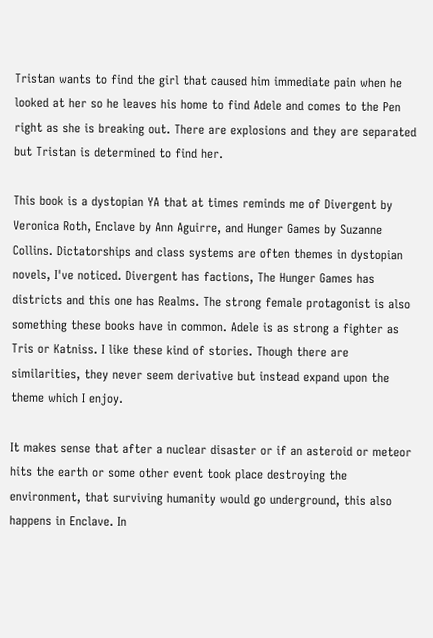Tristan wants to find the girl that caused him immediate pain when he looked at her so he leaves his home to find Adele and comes to the Pen right as she is breaking out. There are explosions and they are separated but Tristan is determined to find her.

This book is a dystopian YA that at times reminds me of Divergent by Veronica Roth, Enclave by Ann Aguirre, and Hunger Games by Suzanne Collins. Dictatorships and class systems are often themes in dystopian novels, I've noticed. Divergent has factions, The Hunger Games has districts and this one has Realms. The strong female protagonist is also something these books have in common. Adele is as strong a fighter as Tris or Katniss. I like these kind of stories. Though there are similarities, they never seem derivative but instead expand upon the theme which I enjoy.

It makes sense that after a nuclear disaster or if an asteroid or meteor hits the earth or some other event took place destroying the environment, that surviving humanity would go underground, this also happens in Enclave. In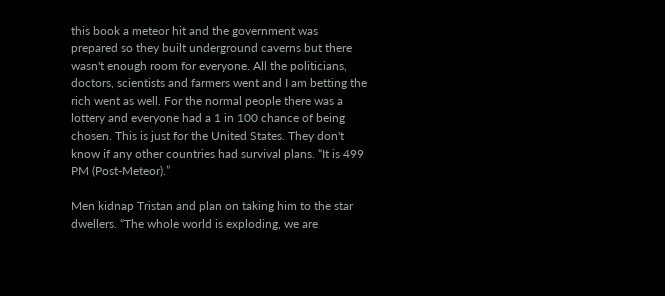this book a meteor hit and the government was prepared so they built underground caverns but there wasn't enough room for everyone. All the politicians, doctors, scientists and farmers went and I am betting the rich went as well. For the normal people there was a lottery and everyone had a 1 in 100 chance of being chosen. This is just for the United States. They don't know if any other countries had survival plans. “It is 499 PM (Post-Meteor).”

Men kidnap Tristan and plan on taking him to the star dwellers. “The whole world is exploding, we are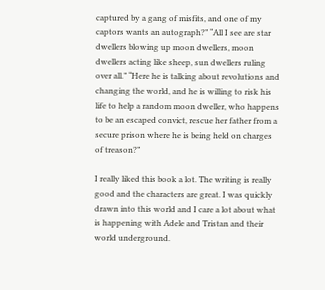captured by a gang of misfits, and one of my captors wants an autograph?” “All I see are star dwellers blowing up moon dwellers, moon dwellers acting like sheep, sun dwellers ruling over all.” “Here he is talking about revolutions and changing the world, and he is willing to risk his life to help a random moon dweller, who happens to be an escaped convict, rescue her father from a secure prison where he is being held on charges of treason?”

I really liked this book a lot. The writing is really good and the characters are great. I was quickly drawn into this world and I care a lot about what is happening with Adele and Tristan and their world underground.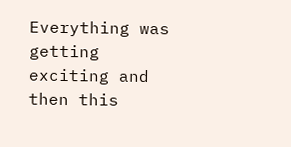Everything was getting exciting and then this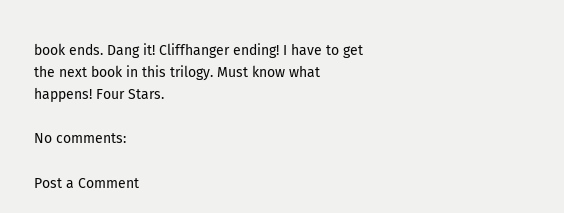book ends. Dang it! Cliffhanger ending! I have to get the next book in this trilogy. Must know what happens! Four Stars.

No comments:

Post a Comment